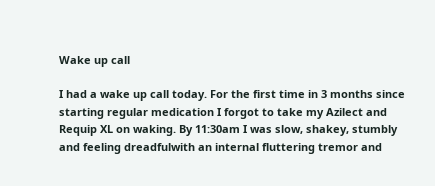Wake up call

I had a wake up call today. For the first time in 3 months since starting regular medication I forgot to take my Azilect and Requip XL on waking. By 11:30am I was slow, shakey, stumbly and feeling dreadfulwith an internal fluttering tremor and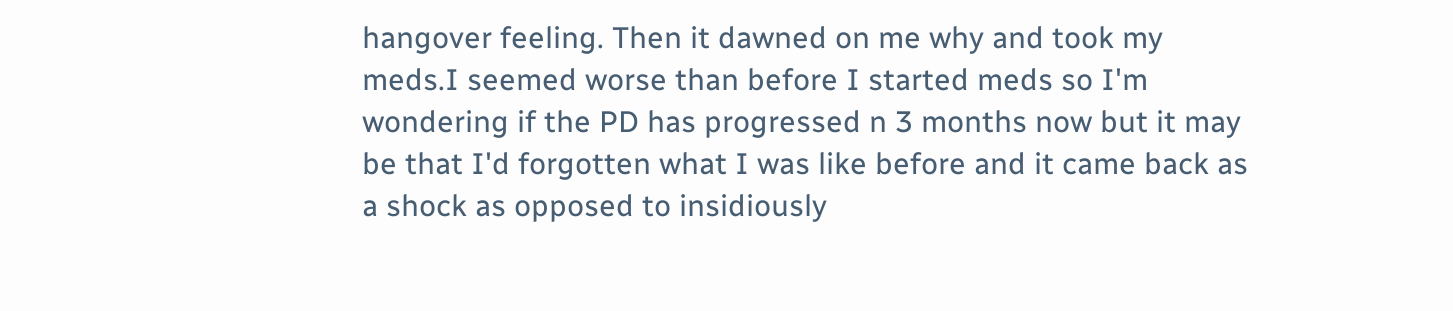hangover feeling. Then it dawned on me why and took my meds.I seemed worse than before I started meds so I'm wondering if the PD has progressed n 3 months now but it may be that I'd forgotten what I was like before and it came back as a shock as opposed to insidiously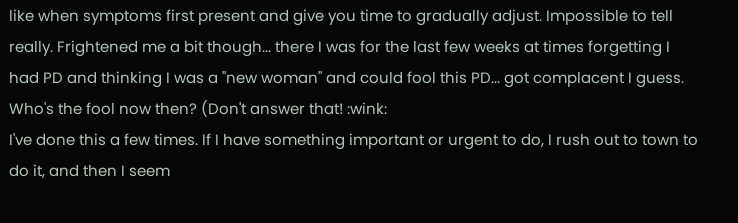like when symptoms first present and give you time to gradually adjust. Impossible to tell really. Frightened me a bit though... there I was for the last few weeks at times forgetting I had PD and thinking I was a "new woman" and could fool this PD... got complacent I guess. Who's the fool now then? (Don't answer that! :wink:
I've done this a few times. If I have something important or urgent to do, I rush out to town to do it, and then I seem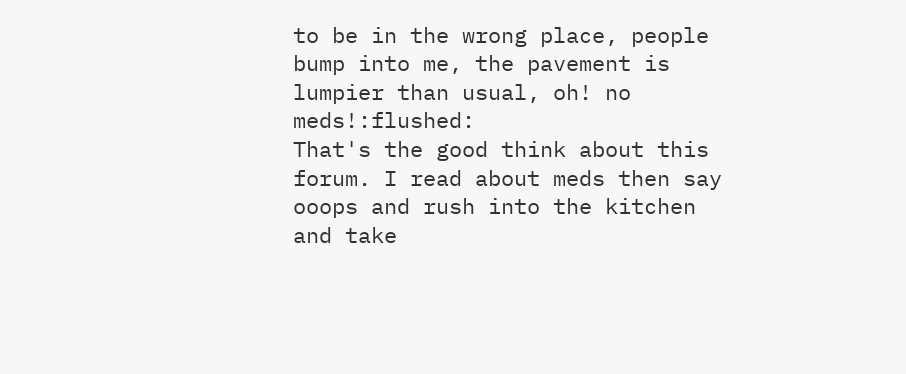to be in the wrong place, people bump into me, the pavement is lumpier than usual, oh! no meds!:flushed:
That's the good think about this forum. I read about meds then say ooops and rush into the kitchen and take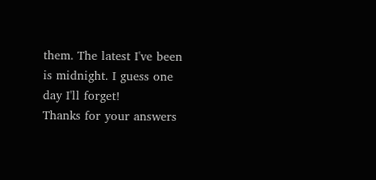them. The latest I've been is midnight. I guess one day I'll forget!
Thanks for your answers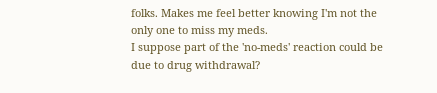folks. Makes me feel better knowing I'm not the only one to miss my meds.
I suppose part of the 'no-meds' reaction could be due to drug withdrawal?